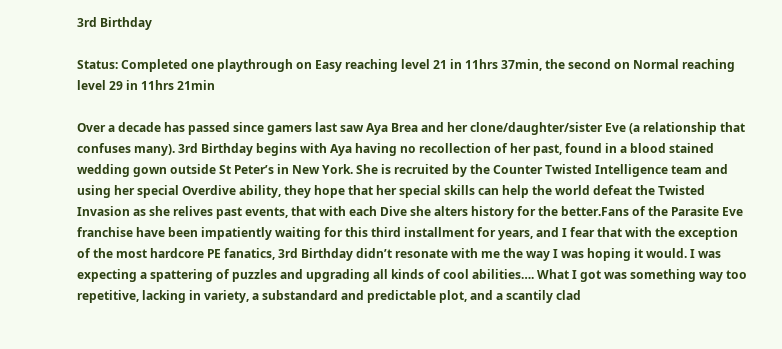3rd Birthday

Status: Completed one playthrough on Easy reaching level 21 in 11hrs 37min, the second on Normal reaching level 29 in 11hrs 21min

Over a decade has passed since gamers last saw Aya Brea and her clone/daughter/sister Eve (a relationship that confuses many). 3rd Birthday begins with Aya having no recollection of her past, found in a blood stained wedding gown outside St Peter’s in New York. She is recruited by the Counter Twisted Intelligence team and using her special Overdive ability, they hope that her special skills can help the world defeat the Twisted Invasion as she relives past events, that with each Dive she alters history for the better.Fans of the Parasite Eve franchise have been impatiently waiting for this third installment for years, and I fear that with the exception of the most hardcore PE fanatics, 3rd Birthday didn’t resonate with me the way I was hoping it would. I was expecting a spattering of puzzles and upgrading all kinds of cool abilities…. What I got was something way too repetitive, lacking in variety, a substandard and predictable plot, and a scantily clad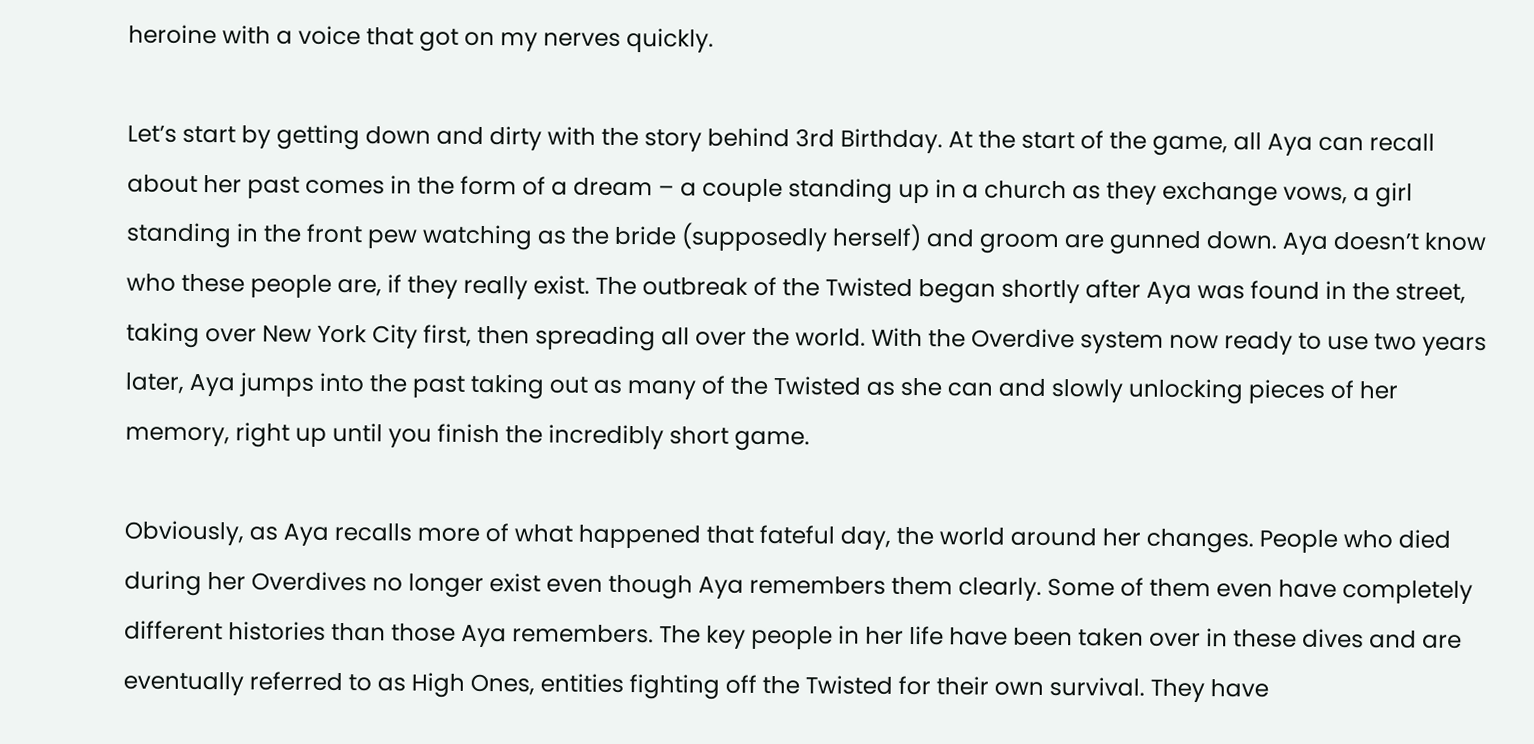heroine with a voice that got on my nerves quickly.

Let’s start by getting down and dirty with the story behind 3rd Birthday. At the start of the game, all Aya can recall about her past comes in the form of a dream – a couple standing up in a church as they exchange vows, a girl standing in the front pew watching as the bride (supposedly herself) and groom are gunned down. Aya doesn’t know who these people are, if they really exist. The outbreak of the Twisted began shortly after Aya was found in the street, taking over New York City first, then spreading all over the world. With the Overdive system now ready to use two years later, Aya jumps into the past taking out as many of the Twisted as she can and slowly unlocking pieces of her memory, right up until you finish the incredibly short game.

Obviously, as Aya recalls more of what happened that fateful day, the world around her changes. People who died during her Overdives no longer exist even though Aya remembers them clearly. Some of them even have completely different histories than those Aya remembers. The key people in her life have been taken over in these dives and are eventually referred to as High Ones, entities fighting off the Twisted for their own survival. They have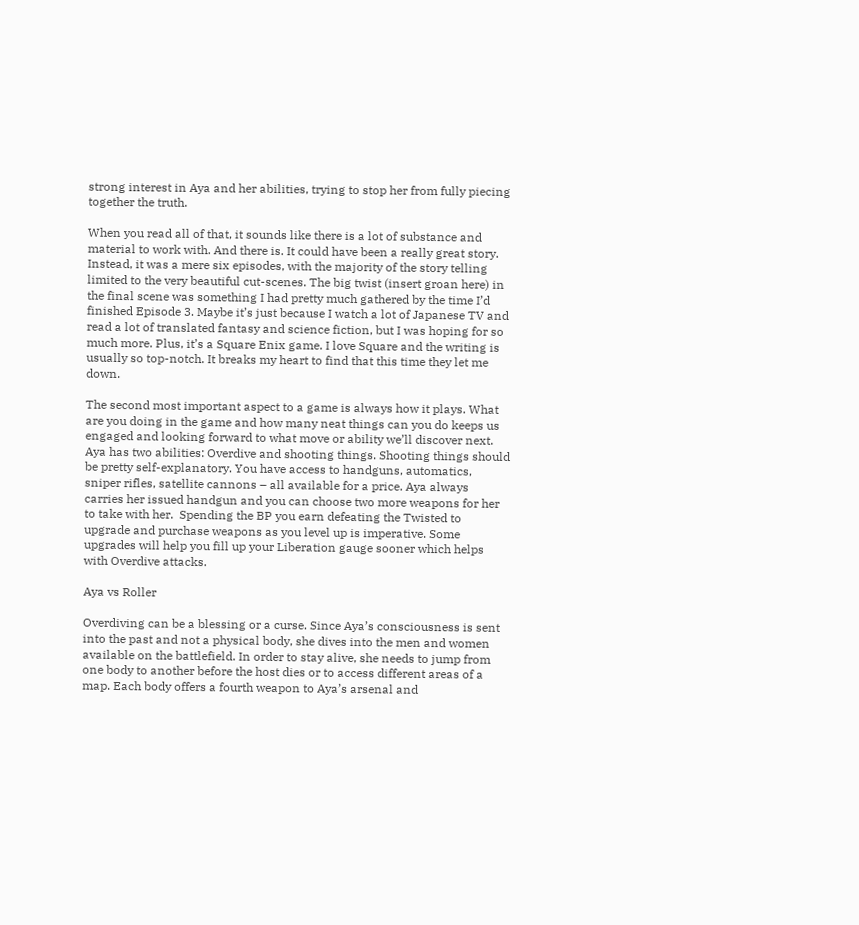strong interest in Aya and her abilities, trying to stop her from fully piecing together the truth.

When you read all of that, it sounds like there is a lot of substance and material to work with. And there is. It could have been a really great story. Instead, it was a mere six episodes, with the majority of the story telling limited to the very beautiful cut-scenes. The big twist (insert groan here) in the final scene was something I had pretty much gathered by the time I’d finished Episode 3. Maybe it’s just because I watch a lot of Japanese TV and read a lot of translated fantasy and science fiction, but I was hoping for so much more. Plus, it’s a Square Enix game. I love Square and the writing is usually so top-notch. It breaks my heart to find that this time they let me down.

The second most important aspect to a game is always how it plays. What are you doing in the game and how many neat things can you do keeps us engaged and looking forward to what move or ability we’ll discover next. Aya has two abilities: Overdive and shooting things. Shooting things should be pretty self-explanatory. You have access to handguns, automatics, sniper rifles, satellite cannons – all available for a price. Aya always carries her issued handgun and you can choose two more weapons for her to take with her.  Spending the BP you earn defeating the Twisted to upgrade and purchase weapons as you level up is imperative. Some upgrades will help you fill up your Liberation gauge sooner which helps with Overdive attacks.

Aya vs Roller

Overdiving can be a blessing or a curse. Since Aya’s consciousness is sent into the past and not a physical body, she dives into the men and women available on the battlefield. In order to stay alive, she needs to jump from one body to another before the host dies or to access different areas of a map. Each body offers a fourth weapon to Aya’s arsenal and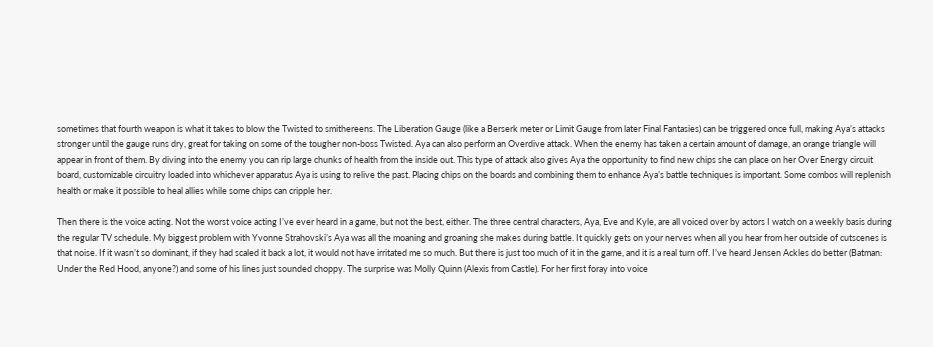sometimes that fourth weapon is what it takes to blow the Twisted to smithereens. The Liberation Gauge (like a Berserk meter or Limit Gauge from later Final Fantasies) can be triggered once full, making Aya’s attacks stronger until the gauge runs dry, great for taking on some of the tougher non-boss Twisted. Aya can also perform an Overdive attack. When the enemy has taken a certain amount of damage, an orange triangle will appear in front of them. By diving into the enemy you can rip large chunks of health from the inside out. This type of attack also gives Aya the opportunity to find new chips she can place on her Over Energy circuit board, customizable circuitry loaded into whichever apparatus Aya is using to relive the past. Placing chips on the boards and combining them to enhance Aya’s battle techniques is important. Some combos will replenish health or make it possible to heal allies while some chips can cripple her.

Then there is the voice acting. Not the worst voice acting I’ve ever heard in a game, but not the best, either. The three central characters, Aya, Eve and Kyle, are all voiced over by actors I watch on a weekly basis during the regular TV schedule. My biggest problem with Yvonne Strahovski’s Aya was all the moaning and groaning she makes during battle. It quickly gets on your nerves when all you hear from her outside of cutscenes is that noise. If it wasn’t so dominant, if they had scaled it back a lot, it would not have irritated me so much. But there is just too much of it in the game, and it is a real turn off. I’ve heard Jensen Ackles do better (Batman: Under the Red Hood, anyone?) and some of his lines just sounded choppy. The surprise was Molly Quinn (Alexis from Castle). For her first foray into voice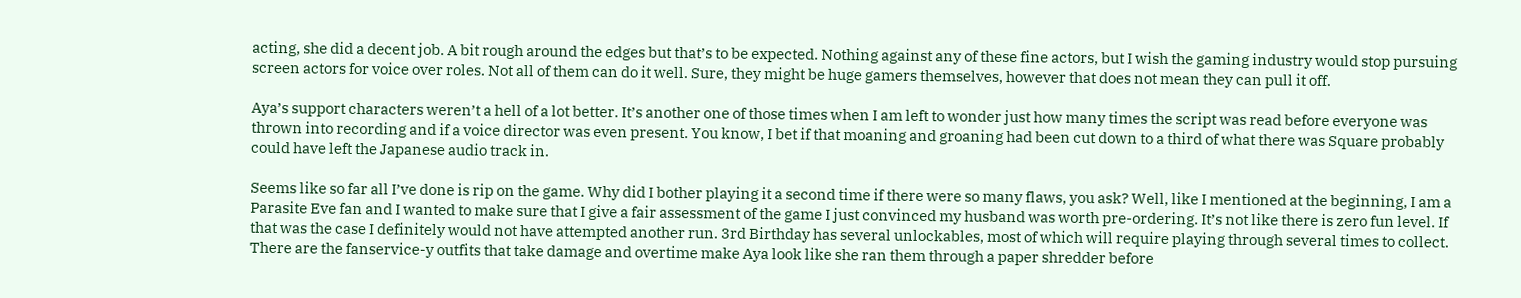acting, she did a decent job. A bit rough around the edges but that’s to be expected. Nothing against any of these fine actors, but I wish the gaming industry would stop pursuing screen actors for voice over roles. Not all of them can do it well. Sure, they might be huge gamers themselves, however that does not mean they can pull it off.

Aya’s support characters weren’t a hell of a lot better. It’s another one of those times when I am left to wonder just how many times the script was read before everyone was thrown into recording and if a voice director was even present. You know, I bet if that moaning and groaning had been cut down to a third of what there was Square probably could have left the Japanese audio track in.

Seems like so far all I’ve done is rip on the game. Why did I bother playing it a second time if there were so many flaws, you ask? Well, like I mentioned at the beginning, I am a Parasite Eve fan and I wanted to make sure that I give a fair assessment of the game I just convinced my husband was worth pre-ordering. It’s not like there is zero fun level. If that was the case I definitely would not have attempted another run. 3rd Birthday has several unlockables, most of which will require playing through several times to collect. There are the fanservice-y outfits that take damage and overtime make Aya look like she ran them through a paper shredder before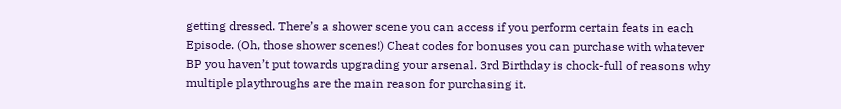getting dressed. There’s a shower scene you can access if you perform certain feats in each Episode. (Oh, those shower scenes!) Cheat codes for bonuses you can purchase with whatever BP you haven’t put towards upgrading your arsenal. 3rd Birthday is chock-full of reasons why multiple playthroughs are the main reason for purchasing it.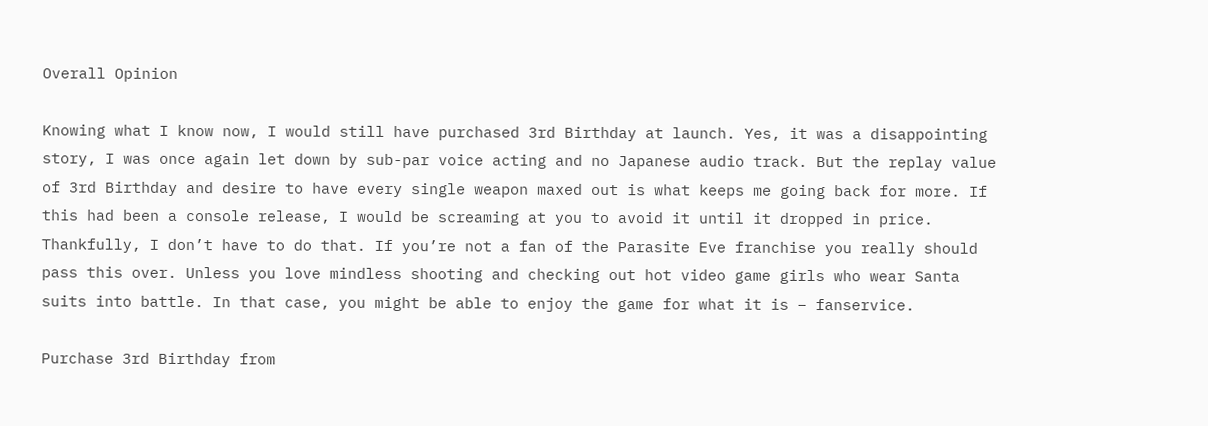Overall Opinion

Knowing what I know now, I would still have purchased 3rd Birthday at launch. Yes, it was a disappointing story, I was once again let down by sub-par voice acting and no Japanese audio track. But the replay value of 3rd Birthday and desire to have every single weapon maxed out is what keeps me going back for more. If this had been a console release, I would be screaming at you to avoid it until it dropped in price. Thankfully, I don’t have to do that. If you’re not a fan of the Parasite Eve franchise you really should pass this over. Unless you love mindless shooting and checking out hot video game girls who wear Santa suits into battle. In that case, you might be able to enjoy the game for what it is – fanservice.

Purchase 3rd Birthday from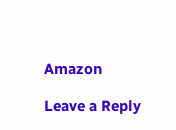Amazon

Leave a Reply